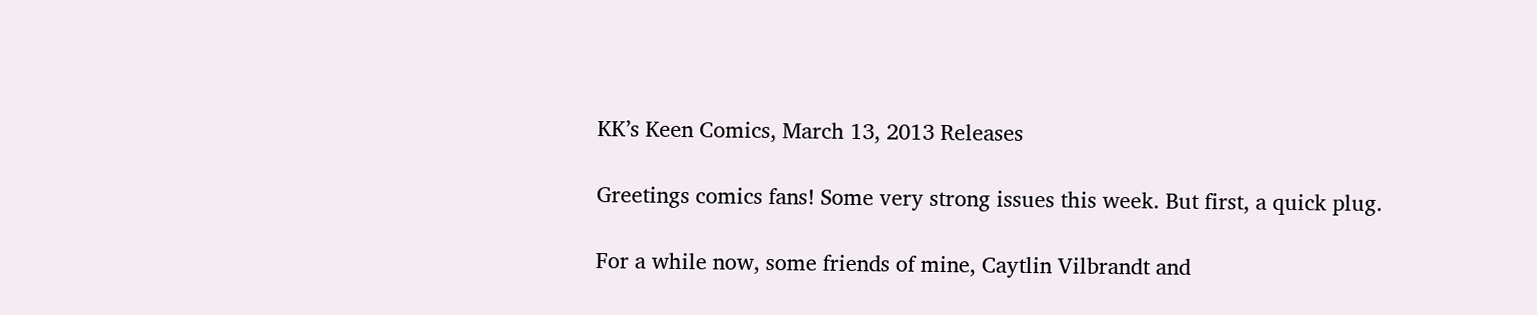KK’s Keen Comics, March 13, 2013 Releases

Greetings comics fans! Some very strong issues this week. But first, a quick plug.

For a while now, some friends of mine, Caytlin Vilbrandt and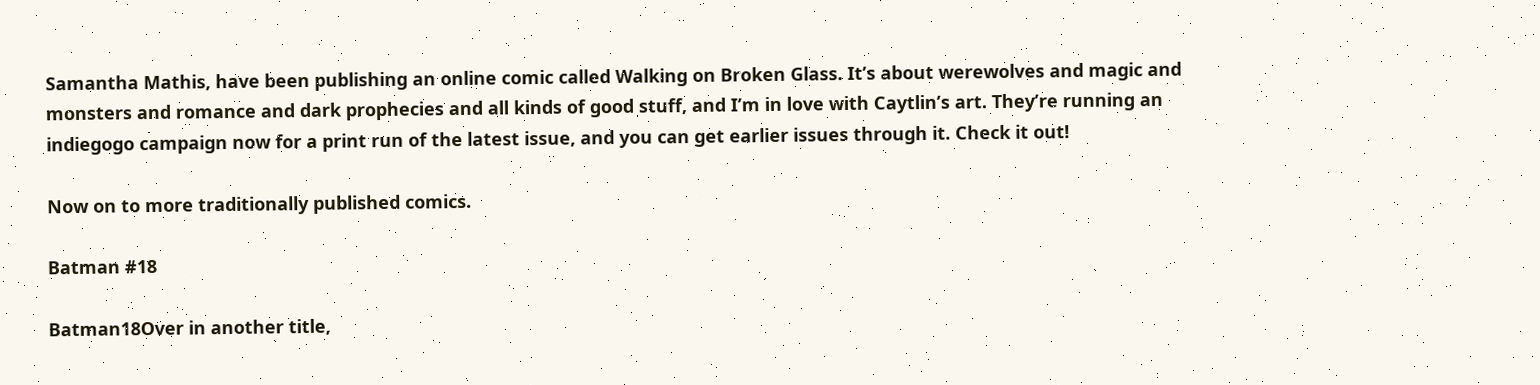Samantha Mathis, have been publishing an online comic called Walking on Broken Glass. It’s about werewolves and magic and monsters and romance and dark prophecies and all kinds of good stuff, and I’m in love with Caytlin’s art. They’re running an indiegogo campaign now for a print run of the latest issue, and you can get earlier issues through it. Check it out!

Now on to more traditionally published comics.

Batman #18

Batman18Over in another title,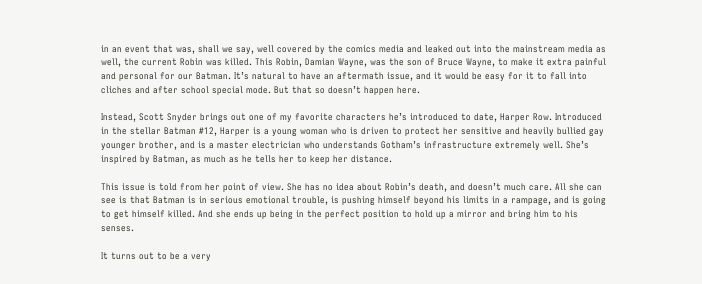in an event that was, shall we say, well covered by the comics media and leaked out into the mainstream media as well, the current Robin was killed. This Robin, Damian Wayne, was the son of Bruce Wayne, to make it extra painful and personal for our Batman. It’s natural to have an aftermath issue, and it would be easy for it to fall into cliches and after school special mode. But that so doesn’t happen here.

Instead, Scott Snyder brings out one of my favorite characters he’s introduced to date, Harper Row. Introduced in the stellar Batman #12, Harper is a young woman who is driven to protect her sensitive and heavily bullied gay younger brother, and is a master electrician who understands Gotham’s infrastructure extremely well. She’s inspired by Batman, as much as he tells her to keep her distance.

This issue is told from her point of view. She has no idea about Robin’s death, and doesn’t much care. All she can see is that Batman is in serious emotional trouble, is pushing himself beyond his limits in a rampage, and is going to get himself killed. And she ends up being in the perfect position to hold up a mirror and bring him to his senses.

It turns out to be a very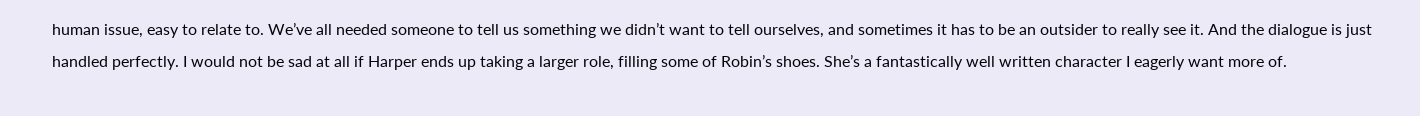human issue, easy to relate to. We’ve all needed someone to tell us something we didn’t want to tell ourselves, and sometimes it has to be an outsider to really see it. And the dialogue is just handled perfectly. I would not be sad at all if Harper ends up taking a larger role, filling some of Robin’s shoes. She’s a fantastically well written character I eagerly want more of.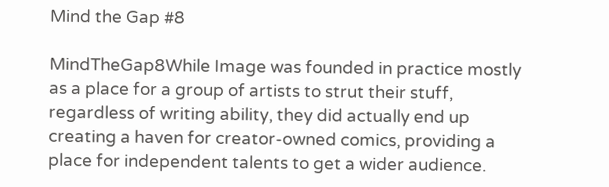Mind the Gap #8

MindTheGap8While Image was founded in practice mostly as a place for a group of artists to strut their stuff, regardless of writing ability, they did actually end up creating a haven for creator-owned comics, providing a place for independent talents to get a wider audience.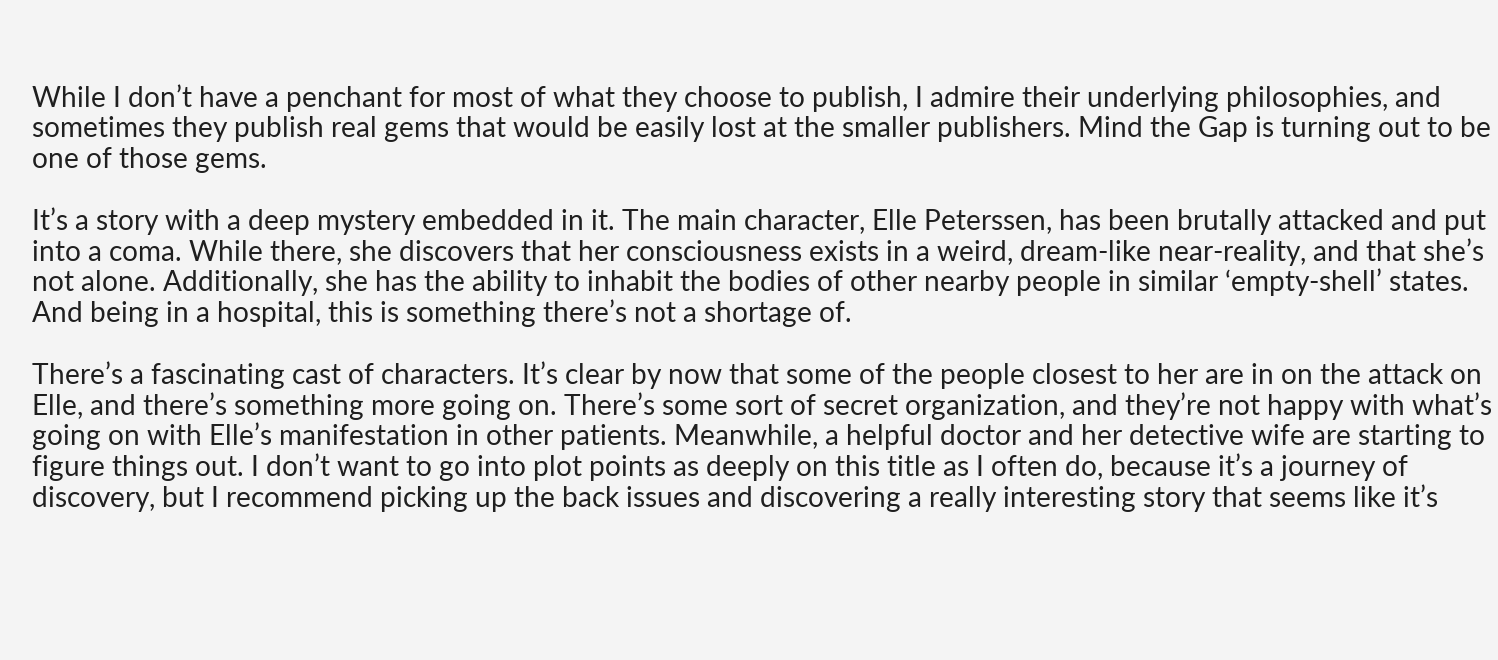While I don’t have a penchant for most of what they choose to publish, I admire their underlying philosophies, and sometimes they publish real gems that would be easily lost at the smaller publishers. Mind the Gap is turning out to be one of those gems.

It’s a story with a deep mystery embedded in it. The main character, Elle Peterssen, has been brutally attacked and put into a coma. While there, she discovers that her consciousness exists in a weird, dream-like near-reality, and that she’s not alone. Additionally, she has the ability to inhabit the bodies of other nearby people in similar ‘empty-shell’ states. And being in a hospital, this is something there’s not a shortage of.

There’s a fascinating cast of characters. It’s clear by now that some of the people closest to her are in on the attack on Elle, and there’s something more going on. There’s some sort of secret organization, and they’re not happy with what’s going on with Elle’s manifestation in other patients. Meanwhile, a helpful doctor and her detective wife are starting to figure things out. I don’t want to go into plot points as deeply on this title as I often do, because it’s a journey of discovery, but I recommend picking up the back issues and discovering a really interesting story that seems like it’s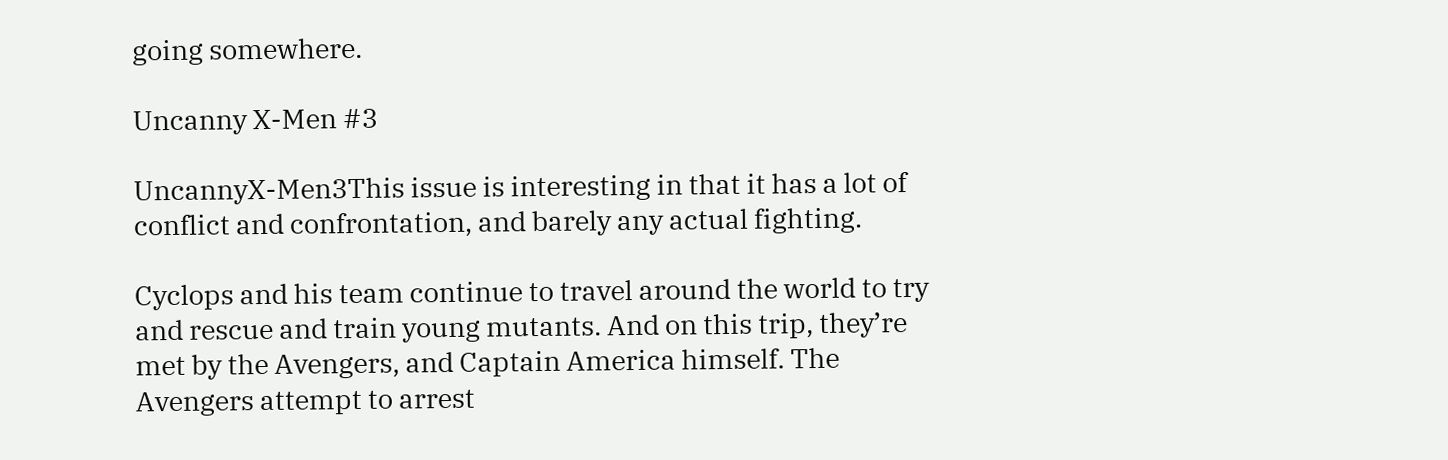going somewhere.

Uncanny X-Men #3

UncannyX-Men3This issue is interesting in that it has a lot of conflict and confrontation, and barely any actual fighting.

Cyclops and his team continue to travel around the world to try and rescue and train young mutants. And on this trip, they’re met by the Avengers, and Captain America himself. The Avengers attempt to arrest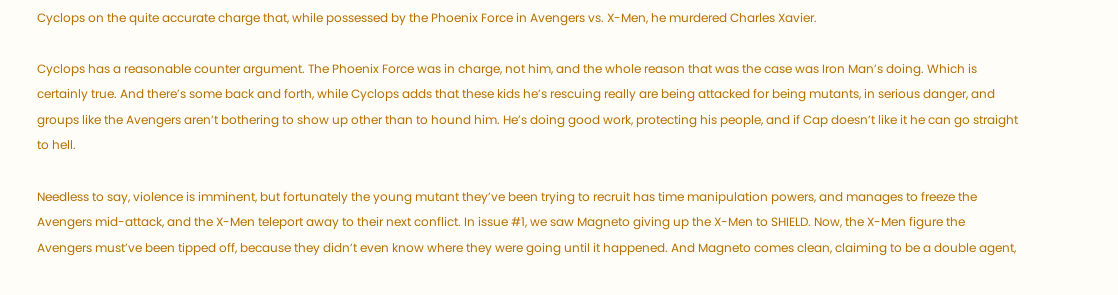Cyclops on the quite accurate charge that, while possessed by the Phoenix Force in Avengers vs. X-Men, he murdered Charles Xavier.

Cyclops has a reasonable counter argument. The Phoenix Force was in charge, not him, and the whole reason that was the case was Iron Man’s doing. Which is certainly true. And there’s some back and forth, while Cyclops adds that these kids he’s rescuing really are being attacked for being mutants, in serious danger, and groups like the Avengers aren’t bothering to show up other than to hound him. He’s doing good work, protecting his people, and if Cap doesn’t like it he can go straight to hell.

Needless to say, violence is imminent, but fortunately the young mutant they’ve been trying to recruit has time manipulation powers, and manages to freeze the Avengers mid-attack, and the X-Men teleport away to their next conflict. In issue #1, we saw Magneto giving up the X-Men to SHIELD. Now, the X-Men figure the Avengers must’ve been tipped off, because they didn’t even know where they were going until it happened. And Magneto comes clean, claiming to be a double agent,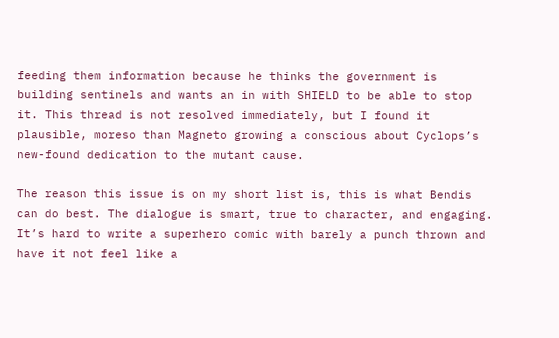feeding them information because he thinks the government is building sentinels and wants an in with SHIELD to be able to stop it. This thread is not resolved immediately, but I found it plausible, moreso than Magneto growing a conscious about Cyclops’s new-found dedication to the mutant cause.

The reason this issue is on my short list is, this is what Bendis can do best. The dialogue is smart, true to character, and engaging. It’s hard to write a superhero comic with barely a punch thrown and have it not feel like a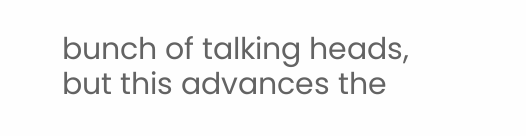bunch of talking heads, but this advances the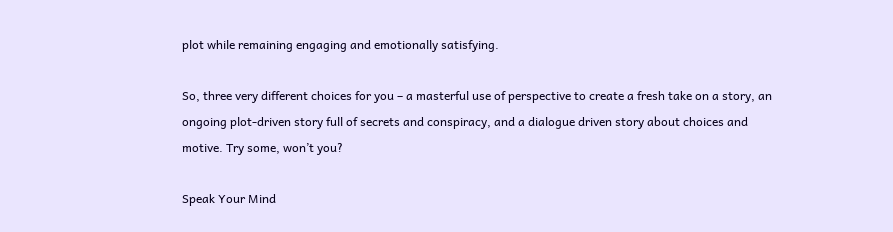plot while remaining engaging and emotionally satisfying.

So, three very different choices for you – a masterful use of perspective to create a fresh take on a story, an ongoing plot-driven story full of secrets and conspiracy, and a dialogue driven story about choices and motive. Try some, won’t you?

Speak Your Mind